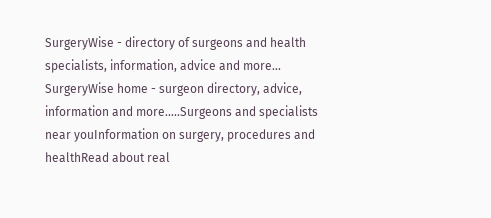SurgeryWise - directory of surgeons and health specialists, information, advice and more...
SurgeryWise home - surgeon directory, advice, information and more.....Surgeons and specialists near youInformation on surgery, procedures and healthRead about real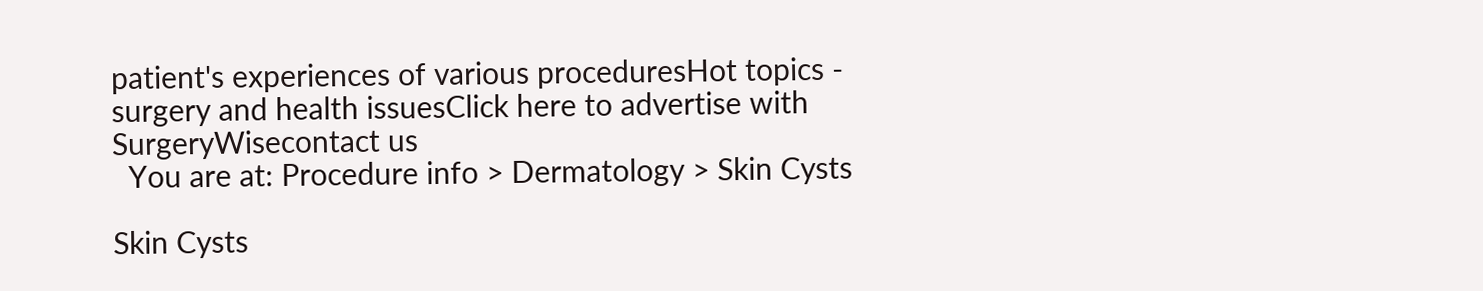patient's experiences of various proceduresHot topics - surgery and health issuesClick here to advertise with SurgeryWisecontact us
  You are at: Procedure info > Dermatology > Skin Cysts

Skin Cysts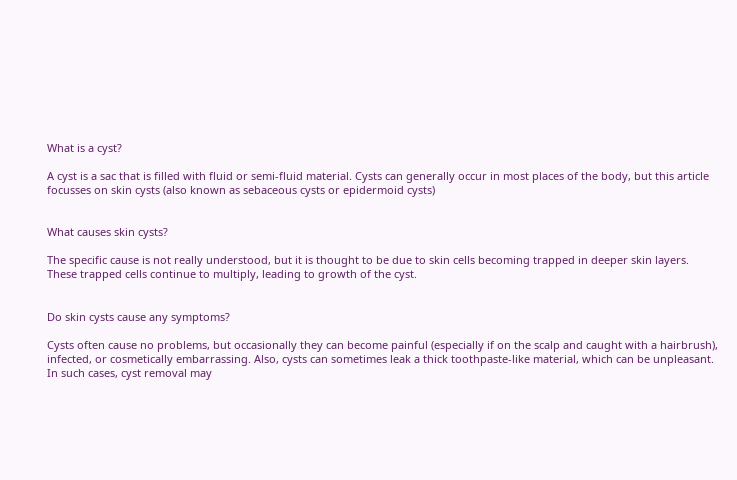What is a cyst?

A cyst is a sac that is filled with fluid or semi-fluid material. Cysts can generally occur in most places of the body, but this article focusses on skin cysts (also known as sebaceous cysts or epidermoid cysts)


What causes skin cysts?

The specific cause is not really understood, but it is thought to be due to skin cells becoming trapped in deeper skin layers. These trapped cells continue to multiply, leading to growth of the cyst.


Do skin cysts cause any symptoms?

Cysts often cause no problems, but occasionally they can become painful (especially if on the scalp and caught with a hairbrush), infected, or cosmetically embarrassing. Also, cysts can sometimes leak a thick toothpaste-like material, which can be unpleasant. In such cases, cyst removal may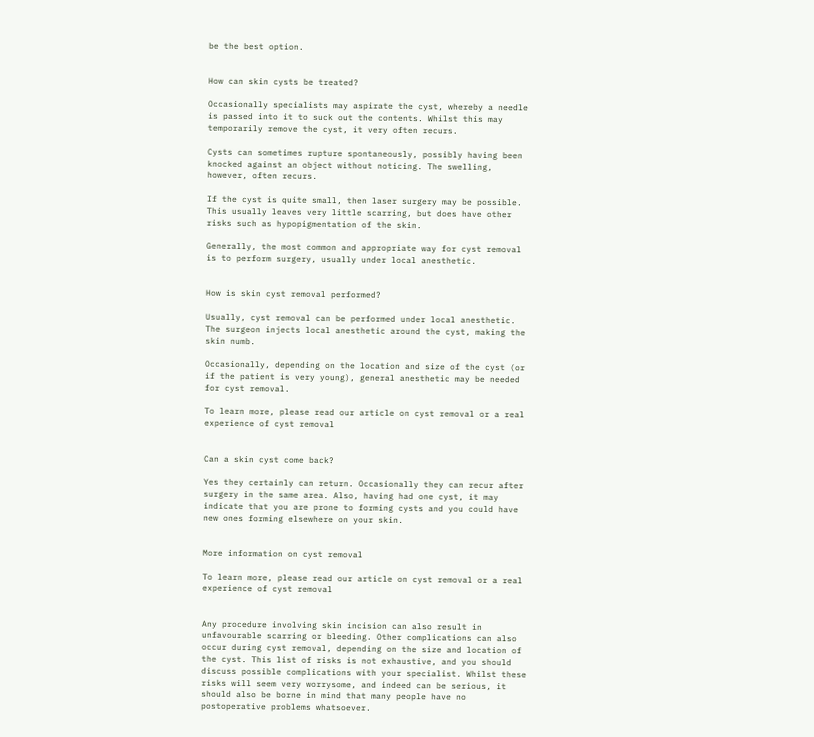be the best option.


How can skin cysts be treated?

Occasionally specialists may aspirate the cyst, whereby a needle is passed into it to suck out the contents. Whilst this may temporarily remove the cyst, it very often recurs.

Cysts can sometimes rupture spontaneously, possibly having been knocked against an object without noticing. The swelling, however, often recurs.

If the cyst is quite small, then laser surgery may be possible. This usually leaves very little scarring, but does have other risks such as hypopigmentation of the skin.

Generally, the most common and appropriate way for cyst removal is to perform surgery, usually under local anesthetic.


How is skin cyst removal performed?

Usually, cyst removal can be performed under local anesthetic. The surgeon injects local anesthetic around the cyst, making the skin numb.

Occasionally, depending on the location and size of the cyst (or if the patient is very young), general anesthetic may be needed for cyst removal.

To learn more, please read our article on cyst removal or a real experience of cyst removal


Can a skin cyst come back?

Yes they certainly can return. Occasionally they can recur after surgery in the same area. Also, having had one cyst, it may indicate that you are prone to forming cysts and you could have new ones forming elsewhere on your skin.


More information on cyst removal

To learn more, please read our article on cyst removal or a real experience of cyst removal


Any procedure involving skin incision can also result in unfavourable scarring or bleeding. Other complications can also occur during cyst removal, depending on the size and location of the cyst. This list of risks is not exhaustive, and you should discuss possible complications with your specialist. Whilst these risks will seem very worrysome, and indeed can be serious, it should also be borne in mind that many people have no postoperative problems whatsoever.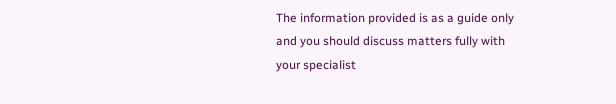The information provided is as a guide only and you should discuss matters fully with your specialist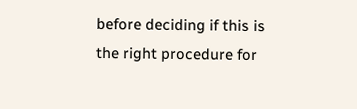before deciding if this is the right procedure for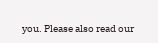you. Please also read our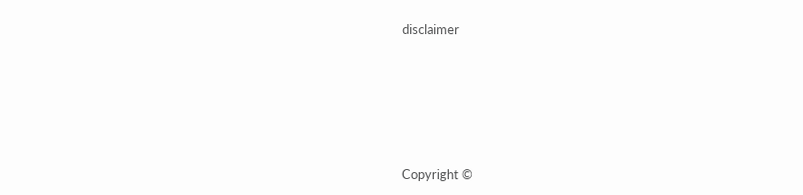disclaimer






Copyright ©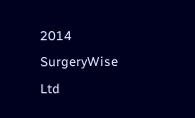2014 SurgeryWise Ltd